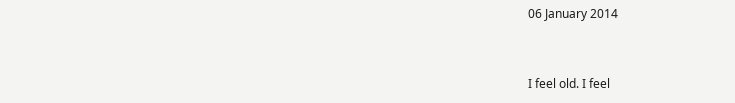06 January 2014


I feel old. I feel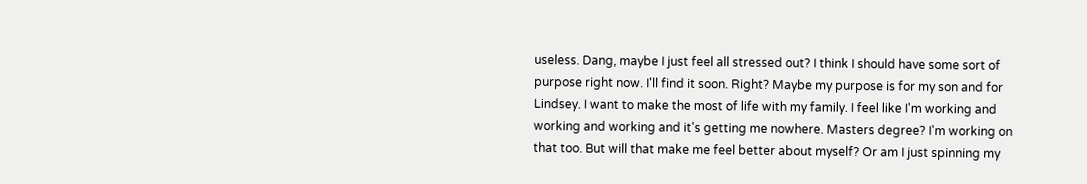useless. Dang, maybe I just feel all stressed out? I think I should have some sort of purpose right now. I'll find it soon. Right? Maybe my purpose is for my son and for Lindsey. I want to make the most of life with my family. I feel like I'm working and working and working and it's getting me nowhere. Masters degree? I'm working on that too. But will that make me feel better about myself? Or am I just spinning my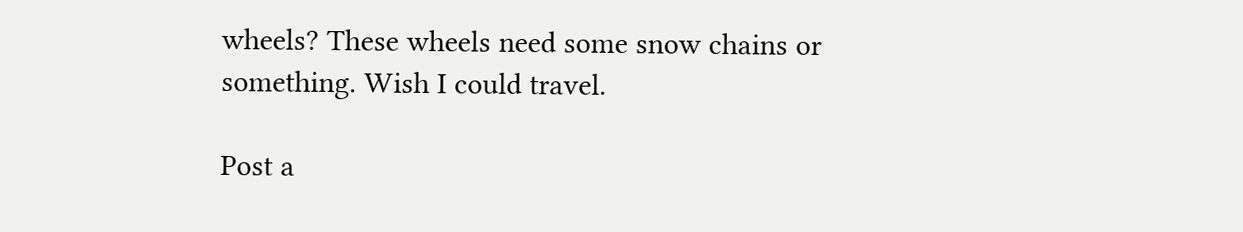wheels? These wheels need some snow chains or something. Wish I could travel.

Post a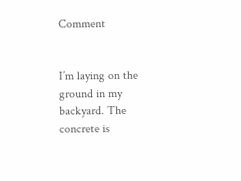Comment


I’m laying on the ground in my backyard. The concrete is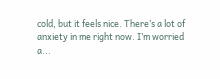cold, but it feels nice. There’s a lot of anxiety in me right now. I’m worried a...